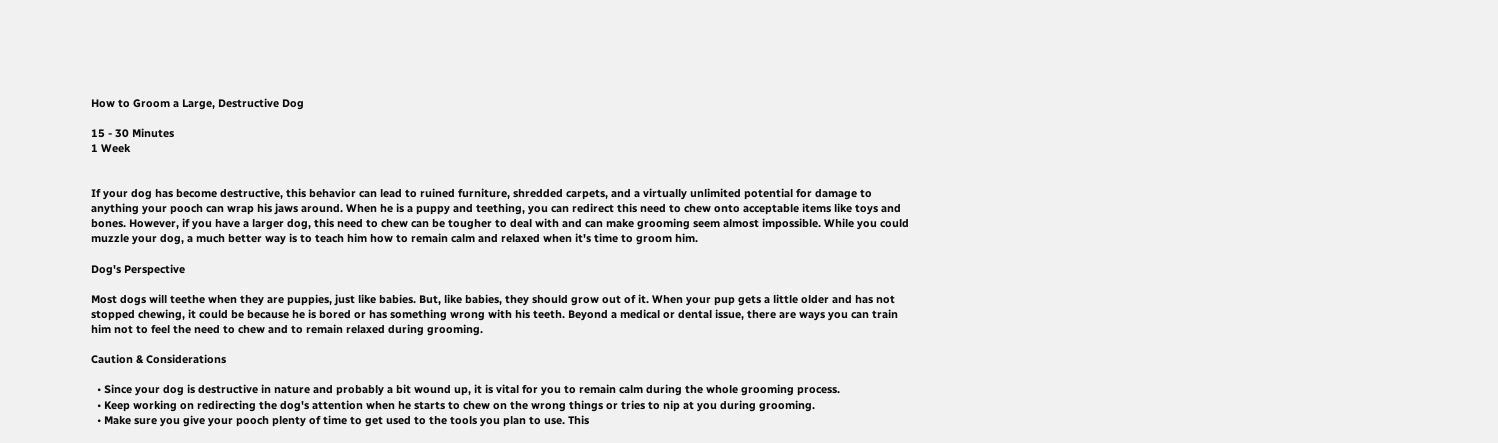How to Groom a Large, Destructive Dog

15 - 30 Minutes
1 Week


If your dog has become destructive, this behavior can lead to ruined furniture, shredded carpets, and a virtually unlimited potential for damage to anything your pooch can wrap his jaws around. When he is a puppy and teething, you can redirect this need to chew onto acceptable items like toys and bones. However, if you have a larger dog, this need to chew can be tougher to deal with and can make grooming seem almost impossible. While you could muzzle your dog, a much better way is to teach him how to remain calm and relaxed when it's time to groom him.

Dog's Perspective

Most dogs will teethe when they are puppies, just like babies. But, like babies, they should grow out of it. When your pup gets a little older and has not stopped chewing, it could be because he is bored or has something wrong with his teeth. Beyond a medical or dental issue, there are ways you can train him not to feel the need to chew and to remain relaxed during grooming.

Caution & Considerations

  • Since your dog is destructive in nature and probably a bit wound up, it is vital for you to remain calm during the whole grooming process.
  • Keep working on redirecting the dog's attention when he starts to chew on the wrong things or tries to nip at you during grooming.
  • Make sure you give your pooch plenty of time to get used to the tools you plan to use. This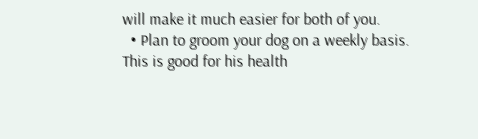will make it much easier for both of you.
  • Plan to groom your dog on a weekly basis. This is good for his health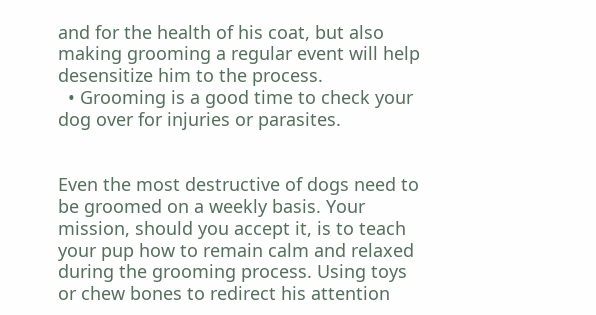and for the health of his coat, but also making grooming a regular event will help desensitize him to the process.
  • Grooming is a good time to check your dog over for injuries or parasites.


Even the most destructive of dogs need to be groomed on a weekly basis. Your mission, should you accept it, is to teach your pup how to remain calm and relaxed during the grooming process. Using toys or chew bones to redirect his attention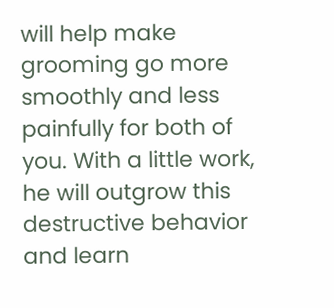will help make grooming go more smoothly and less painfully for both of you. With a little work, he will outgrow this destructive behavior and learn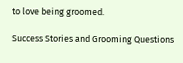to love being groomed.

Success Stories and Grooming Questions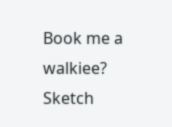Book me a walkiee?
Sketch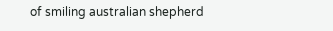of smiling australian shepherd